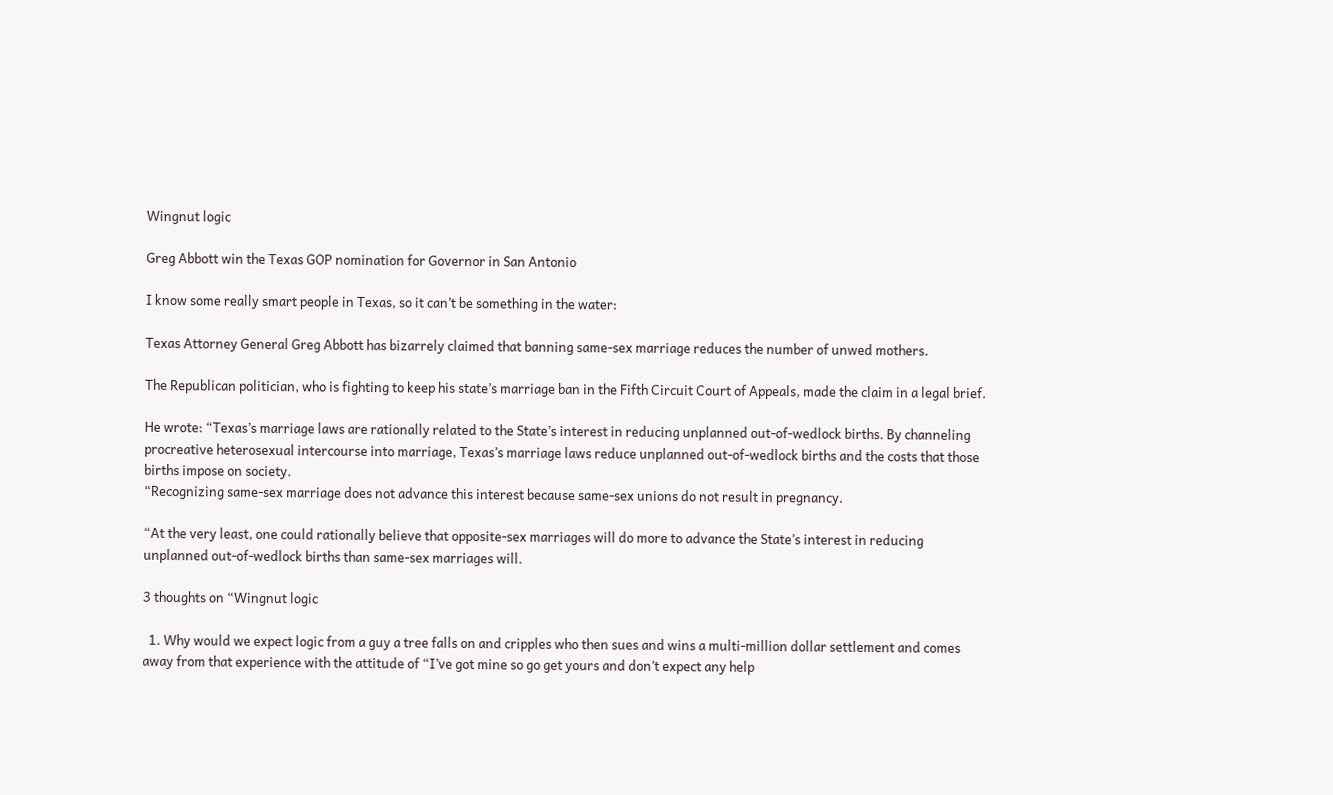Wingnut logic

Greg Abbott win the Texas GOP nomination for Governor in San Antonio

I know some really smart people in Texas, so it can’t be something in the water:

Texas Attorney General Greg Abbott has bizarrely claimed that banning same-sex marriage reduces the number of unwed mothers.

The Republican politician, who is fighting to keep his state’s marriage ban in the Fifth Circuit Court of Appeals, made the claim in a legal brief.

He wrote: “Texas’s marriage laws are rationally related to the State’s interest in reducing unplanned out-of-wedlock births. By channeling procreative heterosexual intercourse into marriage, Texas’s marriage laws reduce unplanned out-of-wedlock births and the costs that those births impose on society.
“Recognizing same-sex marriage does not advance this interest because same-sex unions do not result in pregnancy.

“At the very least, one could rationally believe that opposite-sex marriages will do more to advance the State’s interest in reducing unplanned out-of-wedlock births than same-sex marriages will.

3 thoughts on “Wingnut logic

  1. Why would we expect logic from a guy a tree falls on and cripples who then sues and wins a multi-million dollar settlement and comes away from that experience with the attitude of “I’ve got mine so go get yours and don’t expect any help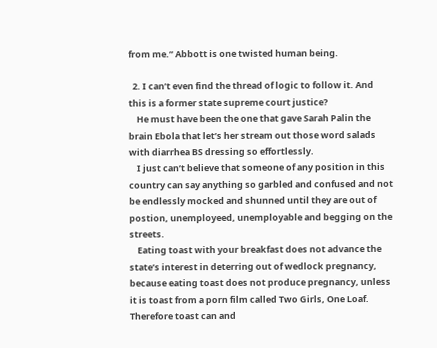from me.” Abbott is one twisted human being.

  2. I can’t even find the thread of logic to follow it. And this is a former state supreme court justice?
    He must have been the one that gave Sarah Palin the brain Ebola that let’s her stream out those word salads with diarrhea BS dressing so effortlessly.
    I just can’t believe that someone of any position in this country can say anything so garbled and confused and not be endlessly mocked and shunned until they are out of postion, unemployeed, unemployable and begging on the streets.
    Eating toast with your breakfast does not advance the state’s interest in deterring out of wedlock pregnancy, because eating toast does not produce pregnancy, unless it is toast from a porn film called Two Girls, One Loaf. Therefore toast can and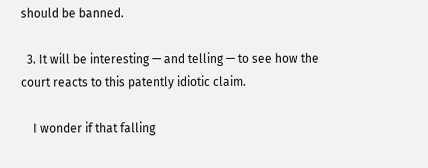should be banned.

  3. It will be interesting — and telling — to see how the court reacts to this patently idiotic claim.

    I wonder if that falling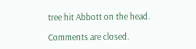tree hit Abbott on the head.

Comments are closed.